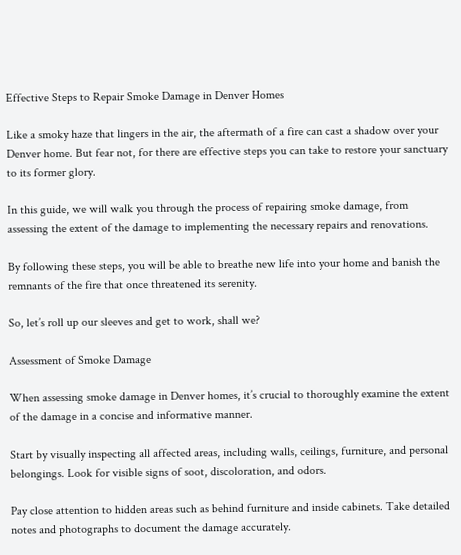Effective Steps to Repair Smoke Damage in Denver Homes

Like a smoky haze that lingers in the air, the aftermath of a fire can cast a shadow over your Denver home. But fear not, for there are effective steps you can take to restore your sanctuary to its former glory.

In this guide, we will walk you through the process of repairing smoke damage, from assessing the extent of the damage to implementing the necessary repairs and renovations.

By following these steps, you will be able to breathe new life into your home and banish the remnants of the fire that once threatened its serenity.

So, let’s roll up our sleeves and get to work, shall we?

Assessment of Smoke Damage

When assessing smoke damage in Denver homes, it’s crucial to thoroughly examine the extent of the damage in a concise and informative manner.

Start by visually inspecting all affected areas, including walls, ceilings, furniture, and personal belongings. Look for visible signs of soot, discoloration, and odors.

Pay close attention to hidden areas such as behind furniture and inside cabinets. Take detailed notes and photographs to document the damage accurately.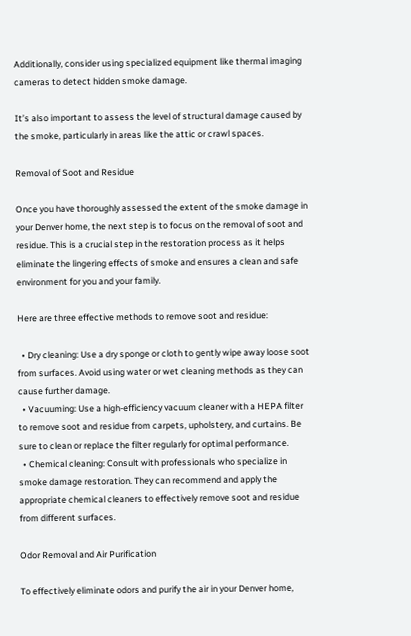Additionally, consider using specialized equipment like thermal imaging cameras to detect hidden smoke damage.

It’s also important to assess the level of structural damage caused by the smoke, particularly in areas like the attic or crawl spaces.

Removal of Soot and Residue

Once you have thoroughly assessed the extent of the smoke damage in your Denver home, the next step is to focus on the removal of soot and residue. This is a crucial step in the restoration process as it helps eliminate the lingering effects of smoke and ensures a clean and safe environment for you and your family.

Here are three effective methods to remove soot and residue:

  • Dry cleaning: Use a dry sponge or cloth to gently wipe away loose soot from surfaces. Avoid using water or wet cleaning methods as they can cause further damage.
  • Vacuuming: Use a high-efficiency vacuum cleaner with a HEPA filter to remove soot and residue from carpets, upholstery, and curtains. Be sure to clean or replace the filter regularly for optimal performance.
  • Chemical cleaning: Consult with professionals who specialize in smoke damage restoration. They can recommend and apply the appropriate chemical cleaners to effectively remove soot and residue from different surfaces.

Odor Removal and Air Purification

To effectively eliminate odors and purify the air in your Denver home,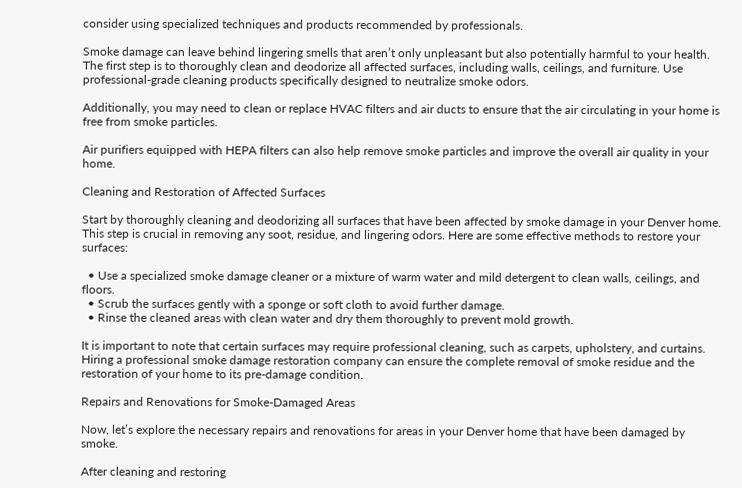consider using specialized techniques and products recommended by professionals.

Smoke damage can leave behind lingering smells that aren’t only unpleasant but also potentially harmful to your health. The first step is to thoroughly clean and deodorize all affected surfaces, including walls, ceilings, and furniture. Use professional-grade cleaning products specifically designed to neutralize smoke odors.

Additionally, you may need to clean or replace HVAC filters and air ducts to ensure that the air circulating in your home is free from smoke particles.

Air purifiers equipped with HEPA filters can also help remove smoke particles and improve the overall air quality in your home.

Cleaning and Restoration of Affected Surfaces

Start by thoroughly cleaning and deodorizing all surfaces that have been affected by smoke damage in your Denver home. This step is crucial in removing any soot, residue, and lingering odors. Here are some effective methods to restore your surfaces:

  • Use a specialized smoke damage cleaner or a mixture of warm water and mild detergent to clean walls, ceilings, and floors.
  • Scrub the surfaces gently with a sponge or soft cloth to avoid further damage.
  • Rinse the cleaned areas with clean water and dry them thoroughly to prevent mold growth.

It is important to note that certain surfaces may require professional cleaning, such as carpets, upholstery, and curtains. Hiring a professional smoke damage restoration company can ensure the complete removal of smoke residue and the restoration of your home to its pre-damage condition.

Repairs and Renovations for Smoke-Damaged Areas

Now, let’s explore the necessary repairs and renovations for areas in your Denver home that have been damaged by smoke.

After cleaning and restoring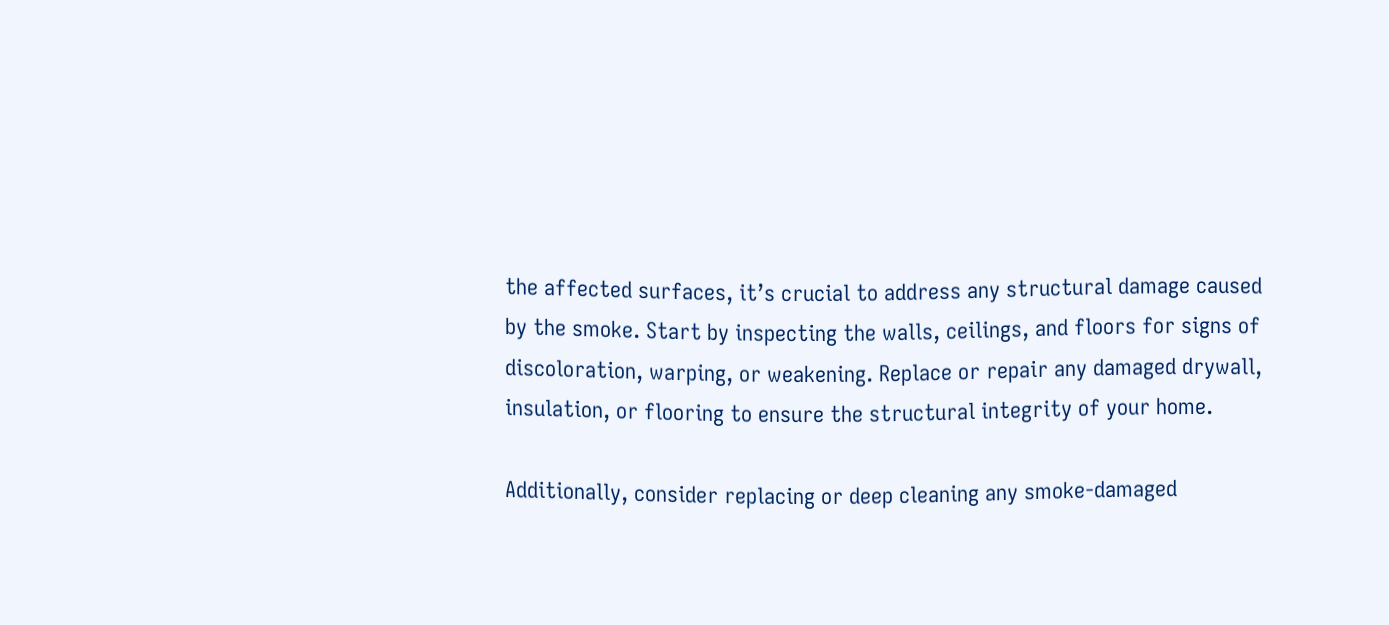the affected surfaces, it’s crucial to address any structural damage caused by the smoke. Start by inspecting the walls, ceilings, and floors for signs of discoloration, warping, or weakening. Replace or repair any damaged drywall, insulation, or flooring to ensure the structural integrity of your home.

Additionally, consider replacing or deep cleaning any smoke-damaged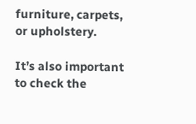furniture, carpets, or upholstery.

It’s also important to check the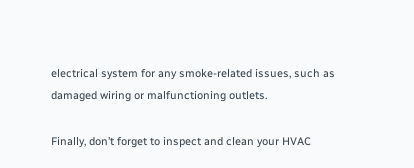electrical system for any smoke-related issues, such as damaged wiring or malfunctioning outlets.

Finally, don’t forget to inspect and clean your HVAC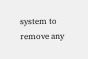system to remove any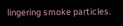lingering smoke particles.